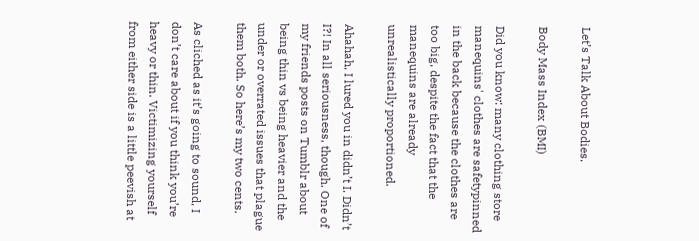Let’s Talk About Bodies.

Body Mass Index (BMI)

Did you know: many clothing store manequins' clothes are safetypinned in the back because the clothes are too big, despite the fact that the manequins are already unrealistically proportioned.

Ahahah, I lured you in didn’t I. Didn’t I?! In all seriousness, though. One of my friends posts on Tumblr about being thin vs being heavier and the under or overrated issues that plague them both. So here’s my two cents.

As cliched as it’s going to sound, I don’t care about if you think you’re heavy or thin. Victimizing yourself from either side is a little peevish at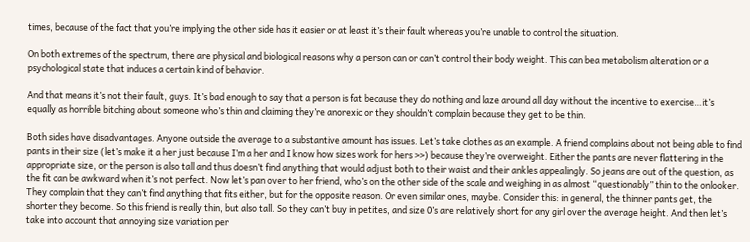times, because of the fact that you’re implying the other side has it easier or at least it’s their fault whereas you’re unable to control the situation.

On both extremes of the spectrum, there are physical and biological reasons why a person can or can’t control their body weight. This can bea metabolism alteration or a psychological state that induces a certain kind of behavior.

And that means it’s not their fault, guys. It’s bad enough to say that a person is fat because they do nothing and laze around all day without the incentive to exercise…it’s equally as horrible bitching about someone who’s thin and claiming they’re anorexic or they shouldn’t complain because they get to be thin.

Both sides have disadvantages. Anyone outside the average to a substantive amount has issues. Let’s take clothes as an example. A friend complains about not being able to find pants in their size (let’s make it a her just because I’m a her and I know how sizes work for hers >>) because they’re overweight. Either the pants are never flattering in the appropriate size, or the person is also tall and thus doesn’t find anything that would adjust both to their waist and their ankles appealingly. So jeans are out of the question, as the fit can be awkward when it’s not perfect. Now let’s pan over to her friend, who’s on the other side of the scale and weighing in as almost “questionably” thin to the onlooker. They complain that they can’t find anything that fits either, but for the opposite reason. Or even similar ones, maybe. Consider this: in general, the thinner pants get, the shorter they become. So this friend is really thin, but also tall. So they can’t buy in petites, and size 0’s are relatively short for any girl over the average height. And then let’s take into account that annoying size variation per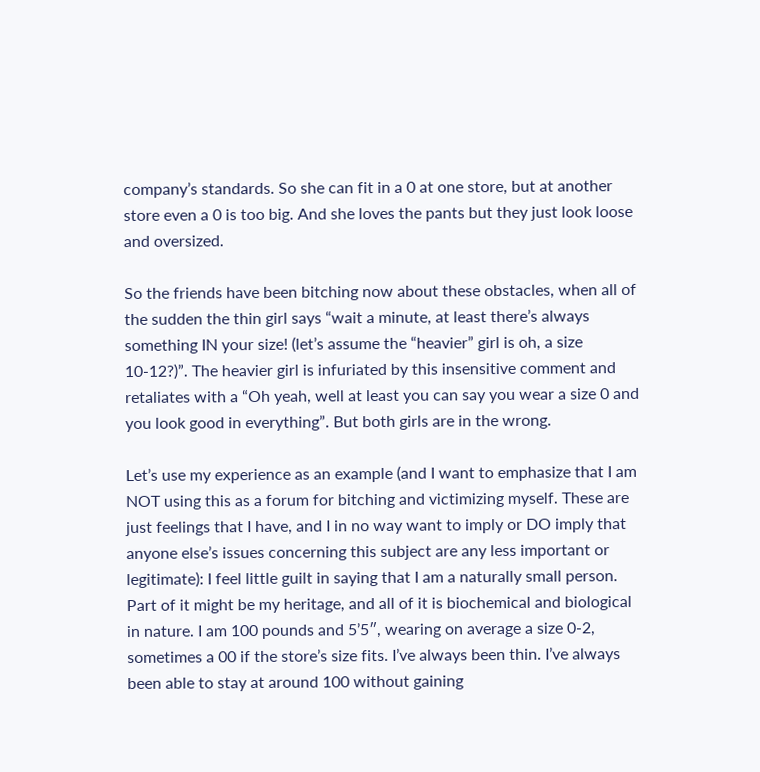company’s standards. So she can fit in a 0 at one store, but at another store even a 0 is too big. And she loves the pants but they just look loose and oversized.

So the friends have been bitching now about these obstacles, when all of the sudden the thin girl says “wait a minute, at least there’s always something IN your size! (let’s assume the “heavier” girl is oh, a size 10-12?)”. The heavier girl is infuriated by this insensitive comment and retaliates with a “Oh yeah, well at least you can say you wear a size 0 and you look good in everything”. But both girls are in the wrong.

Let’s use my experience as an example (and I want to emphasize that I am NOT using this as a forum for bitching and victimizing myself. These are just feelings that I have, and I in no way want to imply or DO imply that anyone else’s issues concerning this subject are any less important or legitimate): I feel little guilt in saying that I am a naturally small person. Part of it might be my heritage, and all of it is biochemical and biological in nature. I am 100 pounds and 5’5″, wearing on average a size 0-2, sometimes a 00 if the store’s size fits. I’ve always been thin. I’ve always been able to stay at around 100 without gaining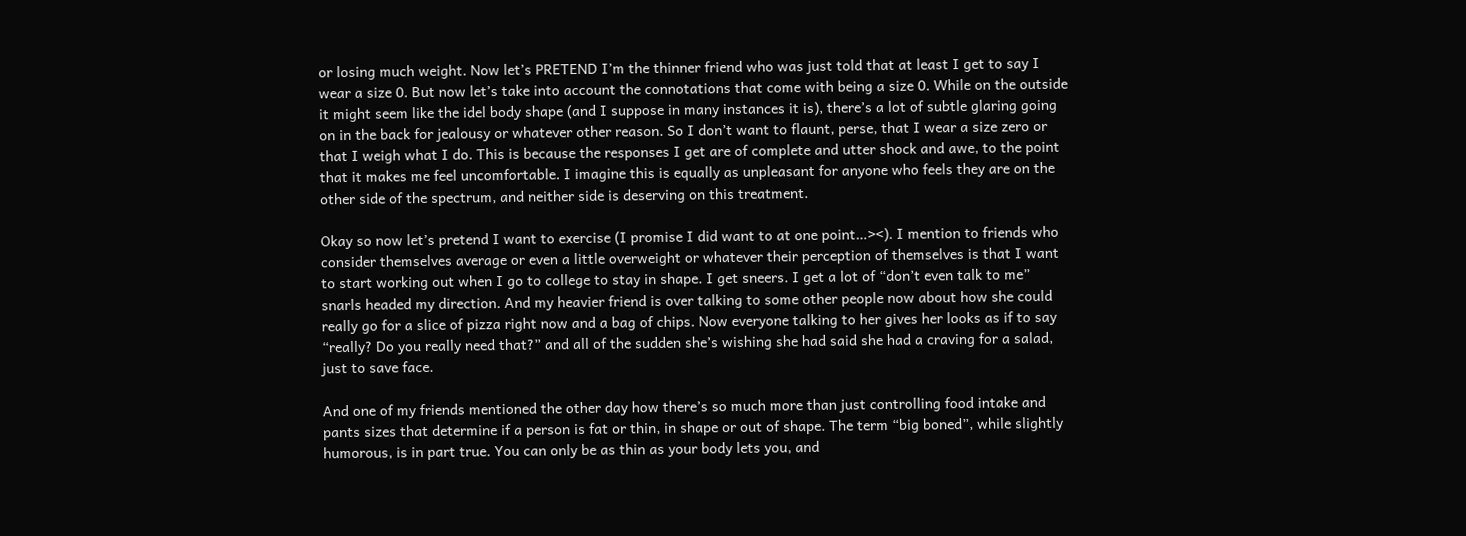or losing much weight. Now let’s PRETEND I’m the thinner friend who was just told that at least I get to say I wear a size 0. But now let’s take into account the connotations that come with being a size 0. While on the outside it might seem like the idel body shape (and I suppose in many instances it is), there’s a lot of subtle glaring going on in the back for jealousy or whatever other reason. So I don’t want to flaunt, perse, that I wear a size zero or that I weigh what I do. This is because the responses I get are of complete and utter shock and awe, to the point that it makes me feel uncomfortable. I imagine this is equally as unpleasant for anyone who feels they are on the other side of the spectrum, and neither side is deserving on this treatment.

Okay so now let’s pretend I want to exercise (I promise I did want to at one point…><). I mention to friends who consider themselves average or even a little overweight or whatever their perception of themselves is that I want to start working out when I go to college to stay in shape. I get sneers. I get a lot of “don’t even talk to me” snarls headed my direction. And my heavier friend is over talking to some other people now about how she could really go for a slice of pizza right now and a bag of chips. Now everyone talking to her gives her looks as if to say “really? Do you really need that?” and all of the sudden she’s wishing she had said she had a craving for a salad, just to save face.

And one of my friends mentioned the other day how there’s so much more than just controlling food intake and pants sizes that determine if a person is fat or thin, in shape or out of shape. The term “big boned”, while slightly humorous, is in part true. You can only be as thin as your body lets you, and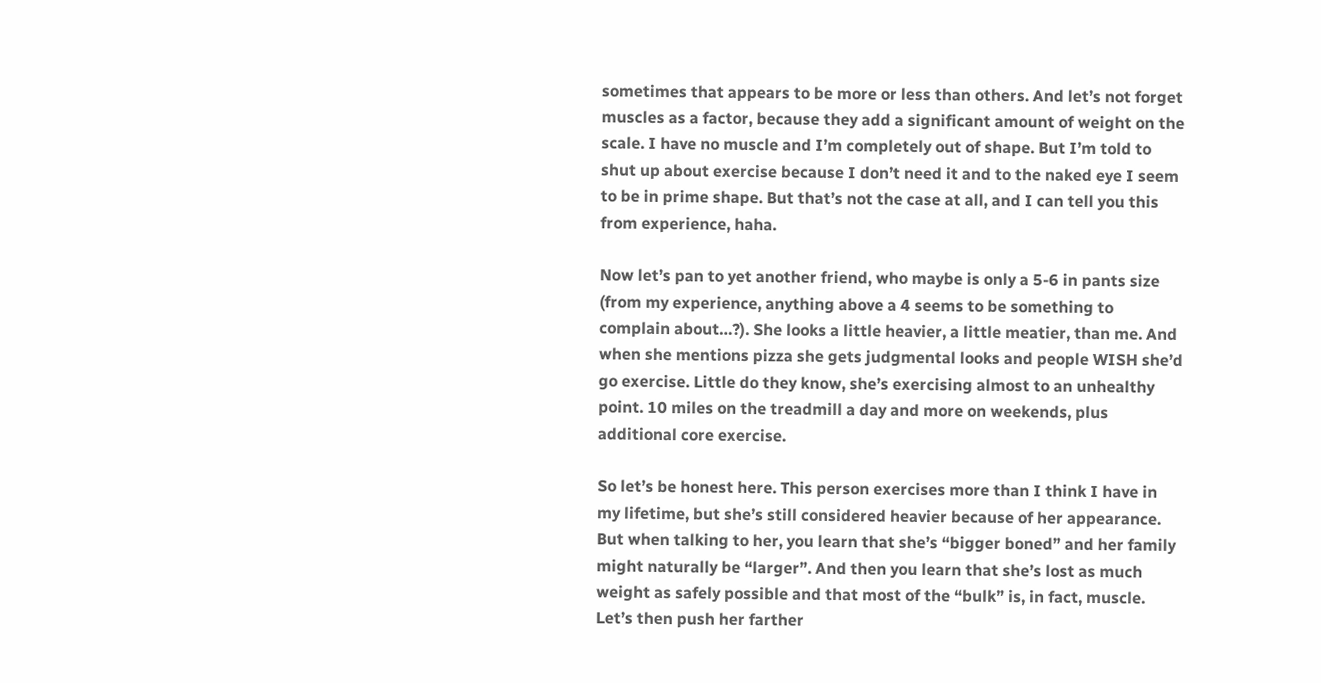sometimes that appears to be more or less than others. And let’s not forget muscles as a factor, because they add a significant amount of weight on the scale. I have no muscle and I’m completely out of shape. But I’m told to shut up about exercise because I don’t need it and to the naked eye I seem to be in prime shape. But that’s not the case at all, and I can tell you this from experience, haha.

Now let’s pan to yet another friend, who maybe is only a 5-6 in pants size (from my experience, anything above a 4 seems to be something to complain about…?). She looks a little heavier, a little meatier, than me. And when she mentions pizza she gets judgmental looks and people WISH she’d go exercise. Little do they know, she’s exercising almost to an unhealthy point. 10 miles on the treadmill a day and more on weekends, plus additional core exercise.

So let’s be honest here. This person exercises more than I think I have in my lifetime, but she’s still considered heavier because of her appearance. But when talking to her, you learn that she’s “bigger boned” and her family might naturally be “larger”. And then you learn that she’s lost as much weight as safely possible and that most of the “bulk” is, in fact, muscle. Let’s then push her farther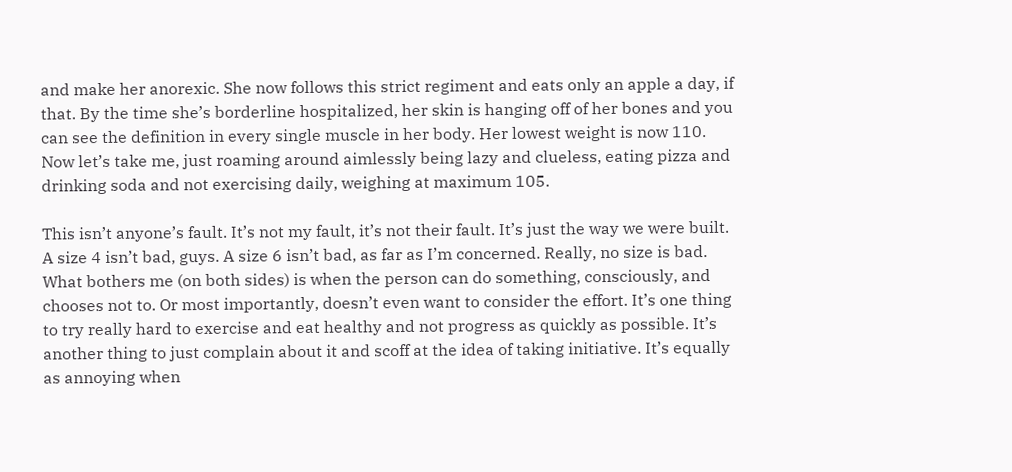and make her anorexic. She now follows this strict regiment and eats only an apple a day, if that. By the time she’s borderline hospitalized, her skin is hanging off of her bones and you can see the definition in every single muscle in her body. Her lowest weight is now 110. Now let’s take me, just roaming around aimlessly being lazy and clueless, eating pizza and drinking soda and not exercising daily, weighing at maximum 105.

This isn’t anyone’s fault. It’s not my fault, it’s not their fault. It’s just the way we were built. A size 4 isn’t bad, guys. A size 6 isn’t bad, as far as I’m concerned. Really, no size is bad. What bothers me (on both sides) is when the person can do something, consciously, and chooses not to. Or most importantly, doesn’t even want to consider the effort. It’s one thing to try really hard to exercise and eat healthy and not progress as quickly as possible. It’s another thing to just complain about it and scoff at the idea of taking initiative. It’s equally as annoying when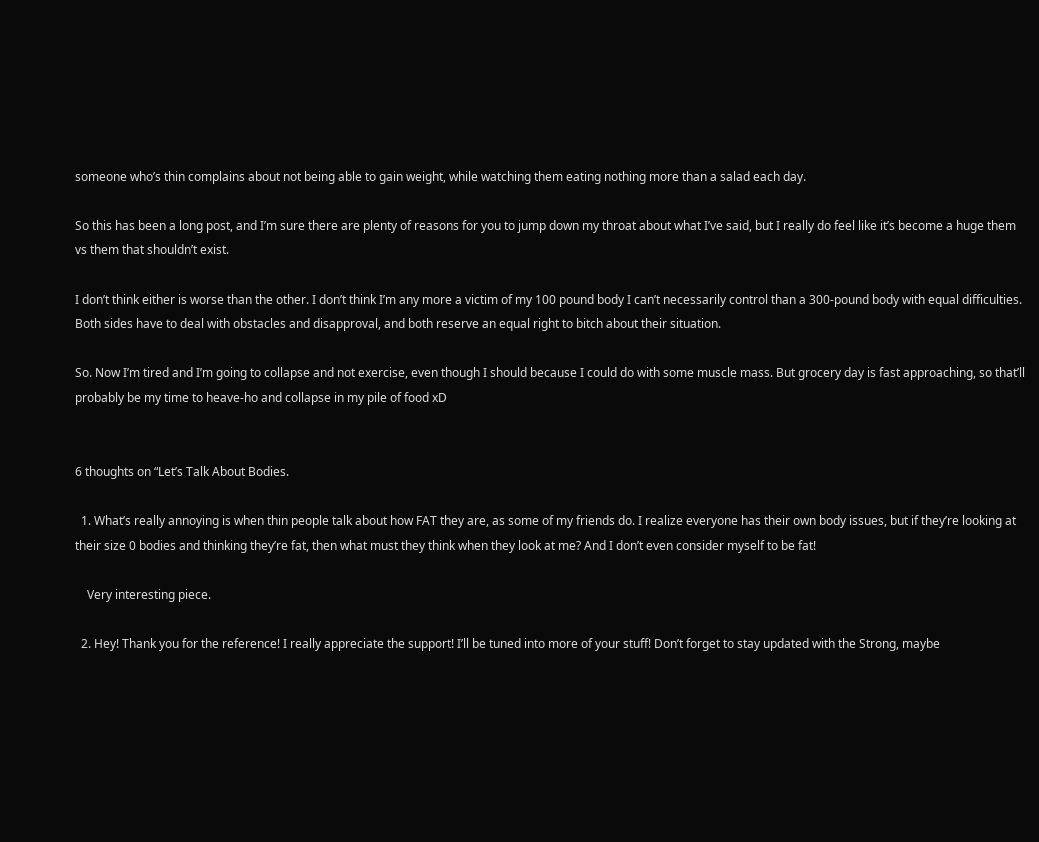someone who’s thin complains about not being able to gain weight, while watching them eating nothing more than a salad each day.

So this has been a long post, and I’m sure there are plenty of reasons for you to jump down my throat about what I’ve said, but I really do feel like it’s become a huge them vs them that shouldn’t exist.

I don’t think either is worse than the other. I don’t think I’m any more a victim of my 100 pound body I can’t necessarily control than a 300-pound body with equal difficulties. Both sides have to deal with obstacles and disapproval, and both reserve an equal right to bitch about their situation.

So. Now I’m tired and I’m going to collapse and not exercise, even though I should because I could do with some muscle mass. But grocery day is fast approaching, so that’ll probably be my time to heave-ho and collapse in my pile of food xD


6 thoughts on “Let’s Talk About Bodies.

  1. What’s really annoying is when thin people talk about how FAT they are, as some of my friends do. I realize everyone has their own body issues, but if they’re looking at their size 0 bodies and thinking they’re fat, then what must they think when they look at me? And I don’t even consider myself to be fat!

    Very interesting piece.

  2. Hey! Thank you for the reference! I really appreciate the support! I’ll be tuned into more of your stuff! Don’t forget to stay updated with the Strong, maybe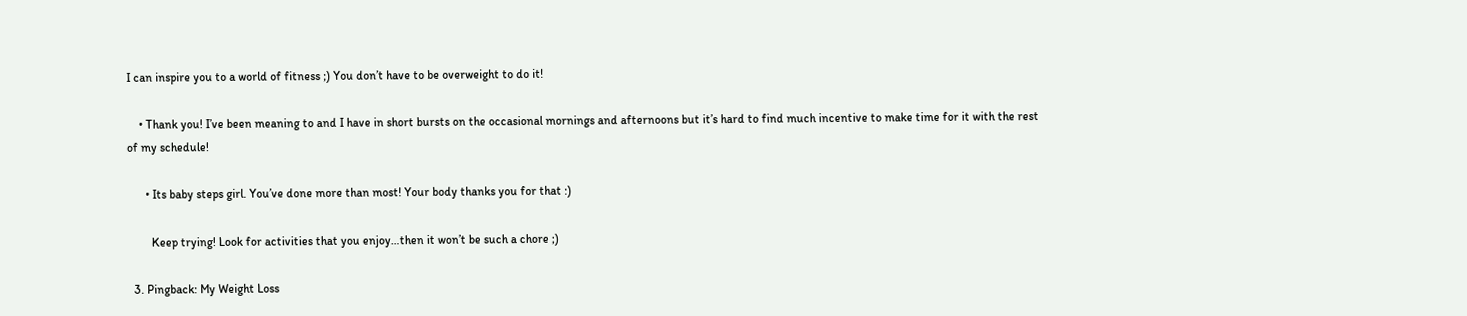I can inspire you to a world of fitness ;) You don’t have to be overweight to do it!

    • Thank you! I’ve been meaning to and I have in short bursts on the occasional mornings and afternoons but it’s hard to find much incentive to make time for it with the rest of my schedule!

      • Its baby steps girl. You’ve done more than most! Your body thanks you for that :)

        Keep trying! Look for activities that you enjoy…then it won’t be such a chore ;)

  3. Pingback: My Weight Loss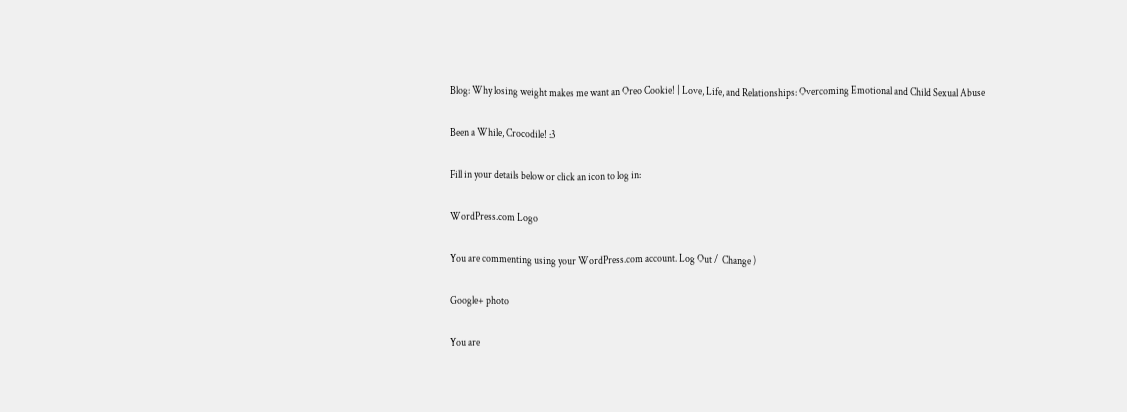Blog: Why losing weight makes me want an Oreo Cookie! | Love, Life, and Relationships: Overcoming Emotional and Child Sexual Abuse

Been a While, Crocodile! :3

Fill in your details below or click an icon to log in:

WordPress.com Logo

You are commenting using your WordPress.com account. Log Out /  Change )

Google+ photo

You are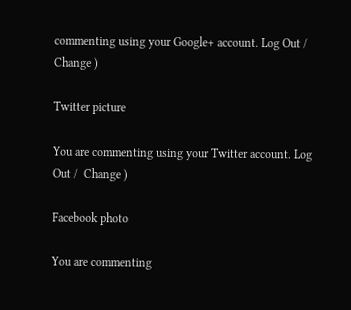commenting using your Google+ account. Log Out /  Change )

Twitter picture

You are commenting using your Twitter account. Log Out /  Change )

Facebook photo

You are commenting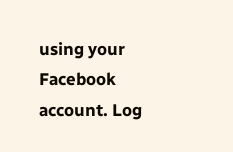using your Facebook account. Log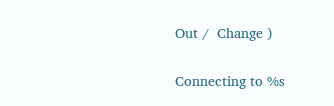Out /  Change )


Connecting to %s